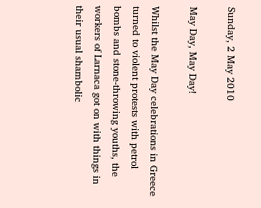Sunday, 2 May 2010

May Day, May Day!

Whilst the May Day celebrations in Greece turned to violent protests with petrol bombs and stone-throwing youths, the workers of Larnaca got on with things in their usual shambolic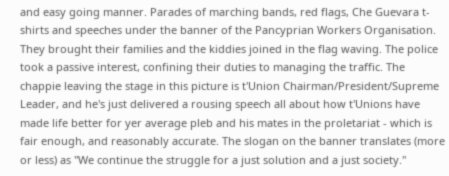and easy going manner. Parades of marching bands, red flags, Che Guevara t-shirts and speeches under the banner of the Pancyprian Workers Organisation.  They brought their families and the kiddies joined in the flag waving. The police took a passive interest, confining their duties to managing the traffic. The chappie leaving the stage in this picture is t'Union Chairman/President/Supreme Leader, and he's just delivered a rousing speech all about how t'Unions have made life better for yer average pleb and his mates in the proletariat - which is fair enough, and reasonably accurate. The slogan on the banner translates (more or less) as "We continue the struggle for a just solution and a just society."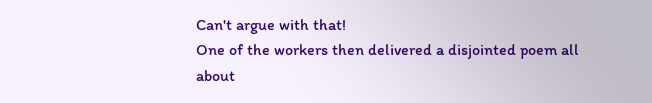Can't argue with that!
One of the workers then delivered a disjointed poem all about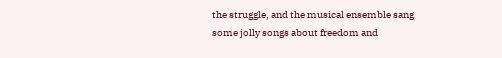the struggle, and the musical ensemble sang some jolly songs about freedom and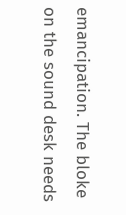emancipation. The bloke on the sound desk needs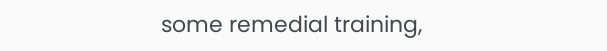some remedial training,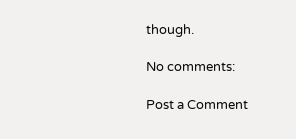though.

No comments:

Post a Comment